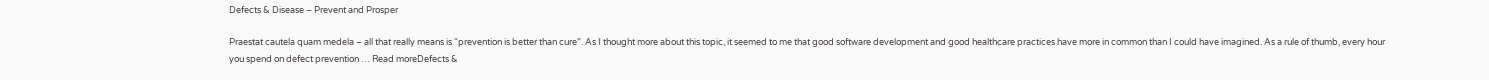Defects & Disease – Prevent and Prosper

Praestat cautela quam medela – all that really means is “prevention is better than cure”. As I thought more about this topic, it seemed to me that good software development and good healthcare practices have more in common than I could have imagined. As a rule of thumb, every hour you spend on defect prevention … Read moreDefects &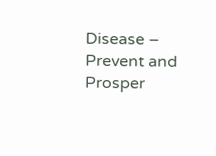Disease – Prevent and Prosper